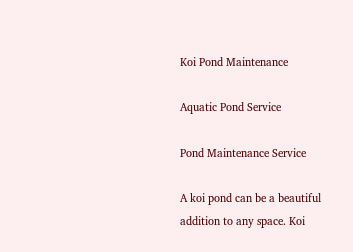Koi Pond Maintenance

Aquatic Pond Service

Pond Maintenance Service

A koi pond can be a beautiful addition to any space. Koi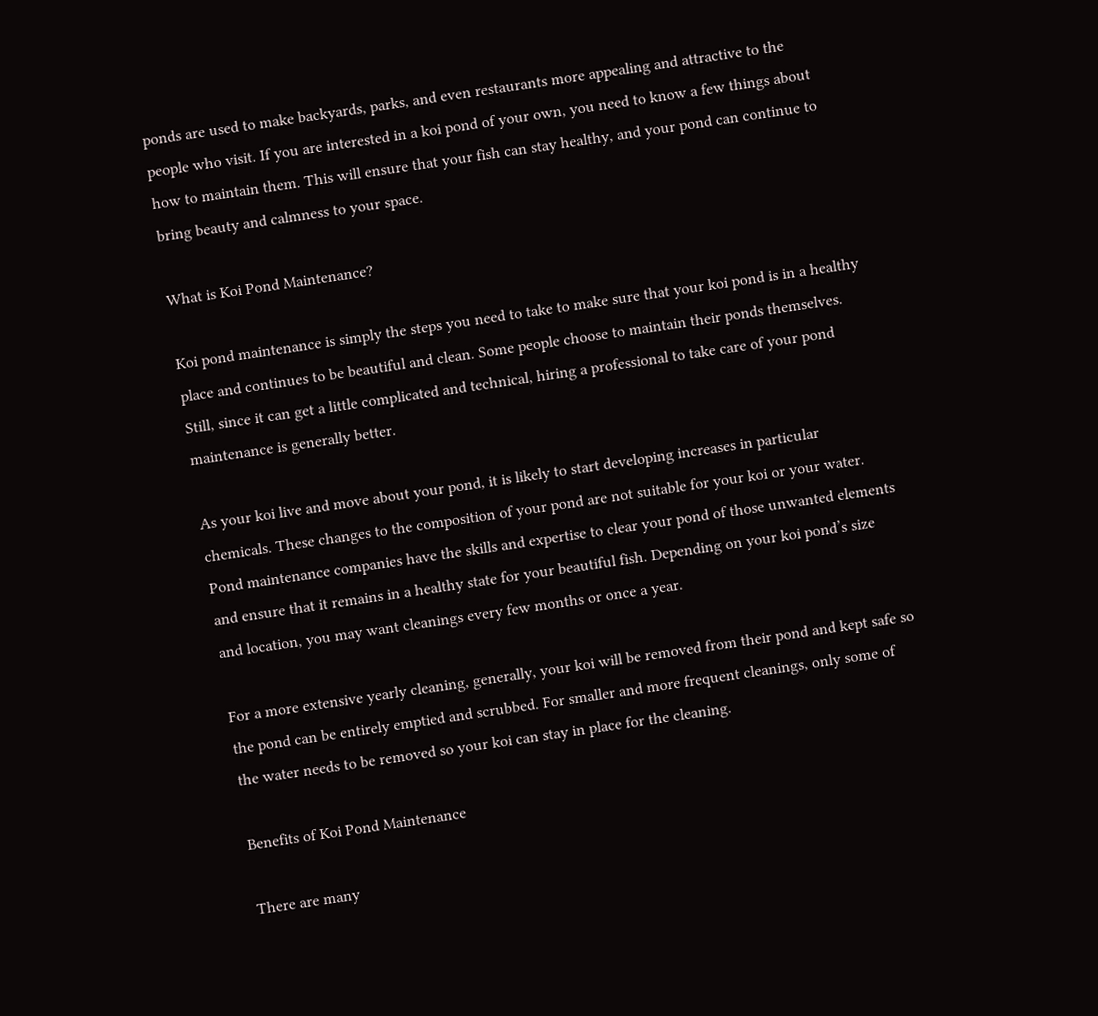ponds are used to make backyards, parks, and even restaurants more appealing and attractive to the people who visit. If you are interested in a koi pond of your own, you need to know a few things about how to maintain them. This will ensure that your fish can stay healthy, and your pond can continue to bring beauty and calmness to your space.

What is Koi Pond Maintenance?

Koi pond maintenance is simply the steps you need to take to make sure that your koi pond is in a healthy place and continues to be beautiful and clean. Some people choose to maintain their ponds themselves. Still, since it can get a little complicated and technical, hiring a professional to take care of your pond maintenance is generally better.

As your koi live and move about your pond, it is likely to start developing increases in particular chemicals. These changes to the composition of your pond are not suitable for your koi or your water. Pond maintenance companies have the skills and expertise to clear your pond of those unwanted elements and ensure that it remains in a healthy state for your beautiful fish. Depending on your koi pond’s size and location, you may want cleanings every few months or once a year.

For a more extensive yearly cleaning, generally, your koi will be removed from their pond and kept safe so the pond can be entirely emptied and scrubbed. For smaller and more frequent cleanings, only some of the water needs to be removed so your koi can stay in place for the cleaning.

Benefits of Koi Pond Maintenance

There are many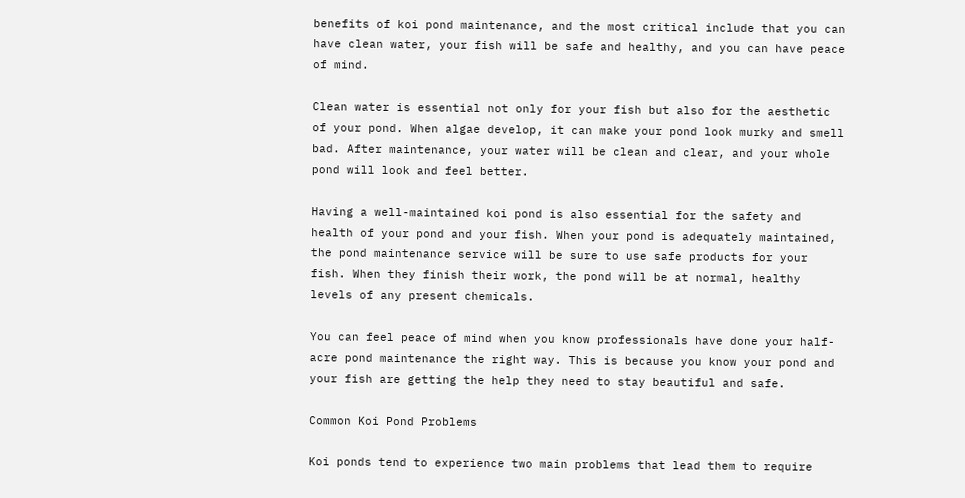benefits of koi pond maintenance, and the most critical include that you can have clean water, your fish will be safe and healthy, and you can have peace of mind.

Clean water is essential not only for your fish but also for the aesthetic of your pond. When algae develop, it can make your pond look murky and smell bad. After maintenance, your water will be clean and clear, and your whole pond will look and feel better.

Having a well-maintained koi pond is also essential for the safety and health of your pond and your fish. When your pond is adequately maintained, the pond maintenance service will be sure to use safe products for your fish. When they finish their work, the pond will be at normal, healthy levels of any present chemicals.

You can feel peace of mind when you know professionals have done your half-acre pond maintenance the right way. This is because you know your pond and your fish are getting the help they need to stay beautiful and safe.

Common Koi Pond Problems

Koi ponds tend to experience two main problems that lead them to require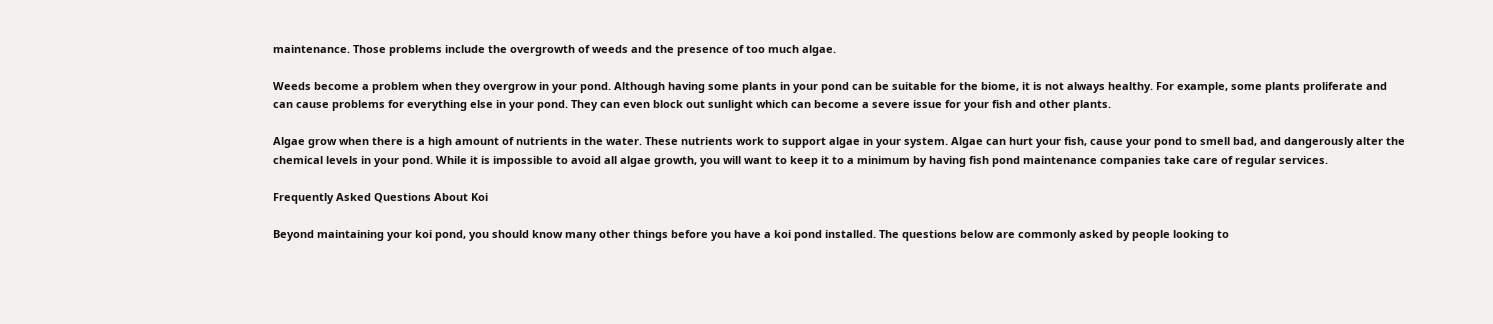maintenance. Those problems include the overgrowth of weeds and the presence of too much algae.

Weeds become a problem when they overgrow in your pond. Although having some plants in your pond can be suitable for the biome, it is not always healthy. For example, some plants proliferate and can cause problems for everything else in your pond. They can even block out sunlight which can become a severe issue for your fish and other plants.

Algae grow when there is a high amount of nutrients in the water. These nutrients work to support algae in your system. Algae can hurt your fish, cause your pond to smell bad, and dangerously alter the chemical levels in your pond. While it is impossible to avoid all algae growth, you will want to keep it to a minimum by having fish pond maintenance companies take care of regular services.

Frequently Asked Questions About Koi

Beyond maintaining your koi pond, you should know many other things before you have a koi pond installed. The questions below are commonly asked by people looking to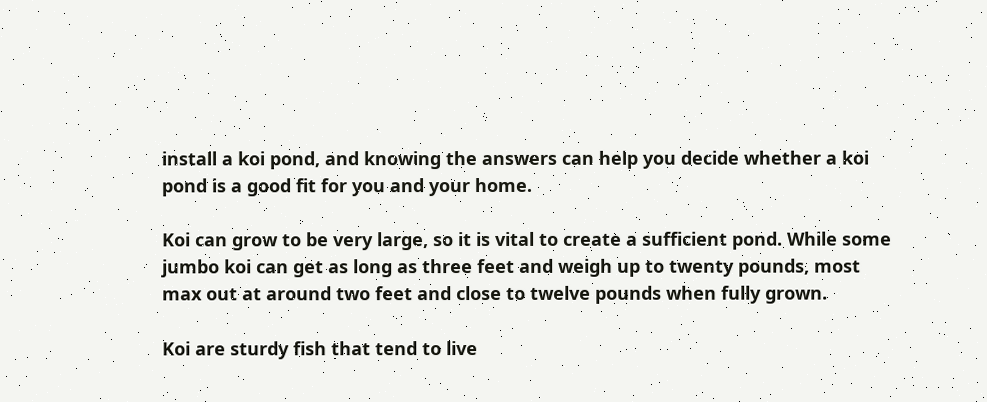install a koi pond, and knowing the answers can help you decide whether a koi pond is a good fit for you and your home.

Koi can grow to be very large, so it is vital to create a sufficient pond. While some jumbo koi can get as long as three feet and weigh up to twenty pounds, most max out at around two feet and close to twelve pounds when fully grown.

Koi are sturdy fish that tend to live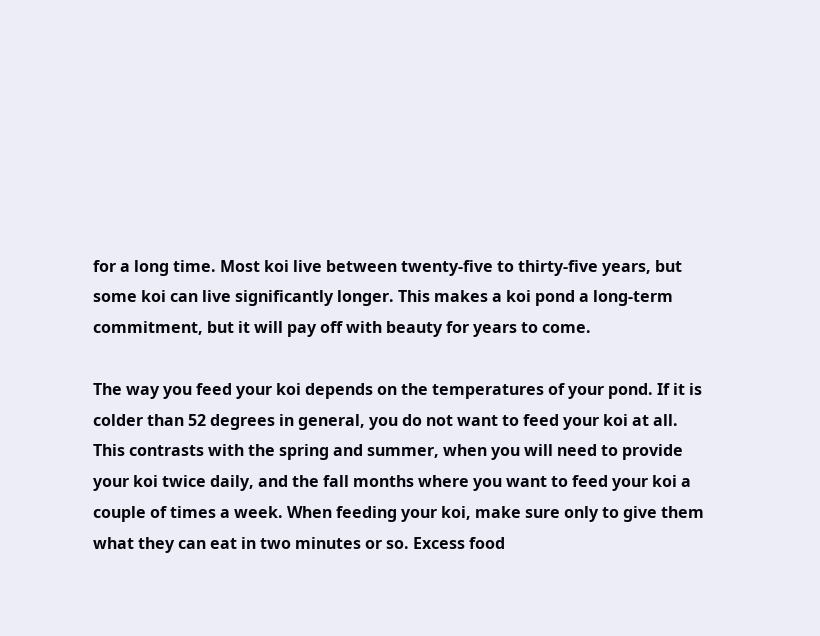for a long time. Most koi live between twenty-five to thirty-five years, but some koi can live significantly longer. This makes a koi pond a long-term commitment, but it will pay off with beauty for years to come.

The way you feed your koi depends on the temperatures of your pond. If it is colder than 52 degrees in general, you do not want to feed your koi at all. This contrasts with the spring and summer, when you will need to provide your koi twice daily, and the fall months where you want to feed your koi a couple of times a week. When feeding your koi, make sure only to give them what they can eat in two minutes or so. Excess food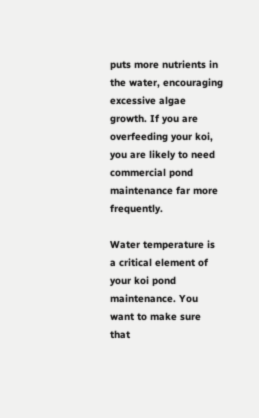puts more nutrients in the water, encouraging excessive algae growth. If you are overfeeding your koi, you are likely to need commercial pond maintenance far more frequently.

Water temperature is a critical element of your koi pond maintenance. You want to make sure that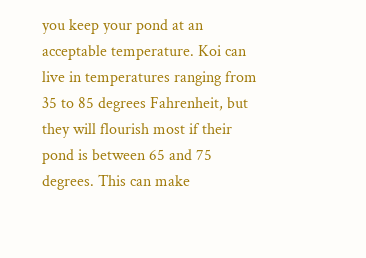you keep your pond at an acceptable temperature. Koi can live in temperatures ranging from 35 to 85 degrees Fahrenheit, but they will flourish most if their pond is between 65 and 75 degrees. This can make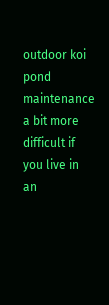outdoor koi pond maintenance a bit more difficult if you live in an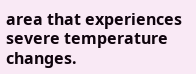area that experiences severe temperature changes.